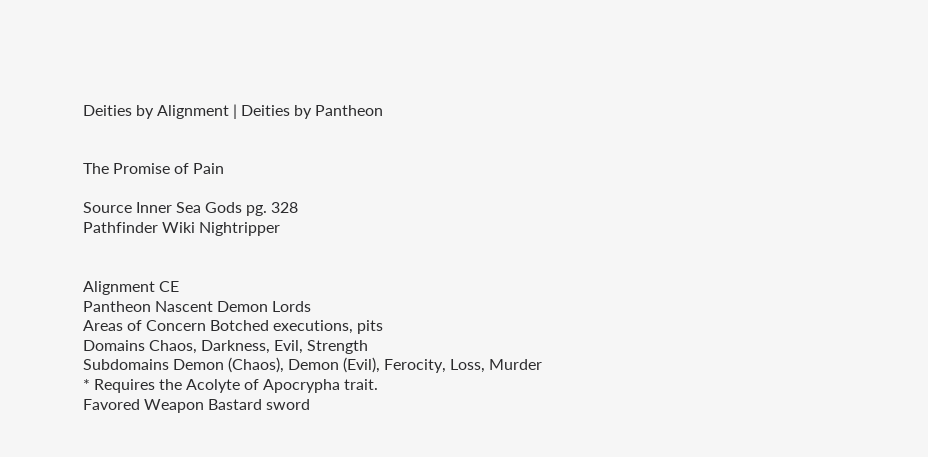Deities by Alignment | Deities by Pantheon


The Promise of Pain

Source Inner Sea Gods pg. 328
Pathfinder Wiki Nightripper


Alignment CE
Pantheon Nascent Demon Lords
Areas of Concern Botched executions, pits
Domains Chaos, Darkness, Evil, Strength
Subdomains Demon (Chaos), Demon (Evil), Ferocity, Loss, Murder
* Requires the Acolyte of Apocrypha trait.
Favored Weapon Bastard sword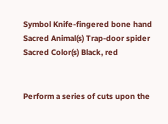Symbol Knife-fingered bone hand
Sacred Animal(s) Trap-door spider
Sacred Color(s) Black, red


Perform a series of cuts upon the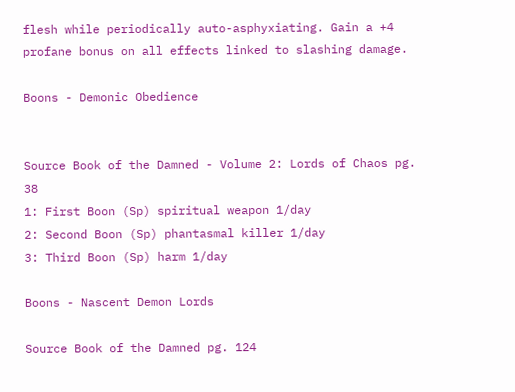flesh while periodically auto-asphyxiating. Gain a +4 profane bonus on all effects linked to slashing damage.

Boons - Demonic Obedience


Source Book of the Damned - Volume 2: Lords of Chaos pg. 38
1: First Boon (Sp) spiritual weapon 1/day
2: Second Boon (Sp) phantasmal killer 1/day
3: Third Boon (Sp) harm 1/day

Boons - Nascent Demon Lords

Source Book of the Damned pg. 124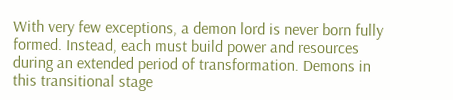With very few exceptions, a demon lord is never born fully formed. Instead, each must build power and resources during an extended period of transformation. Demons in this transitional stage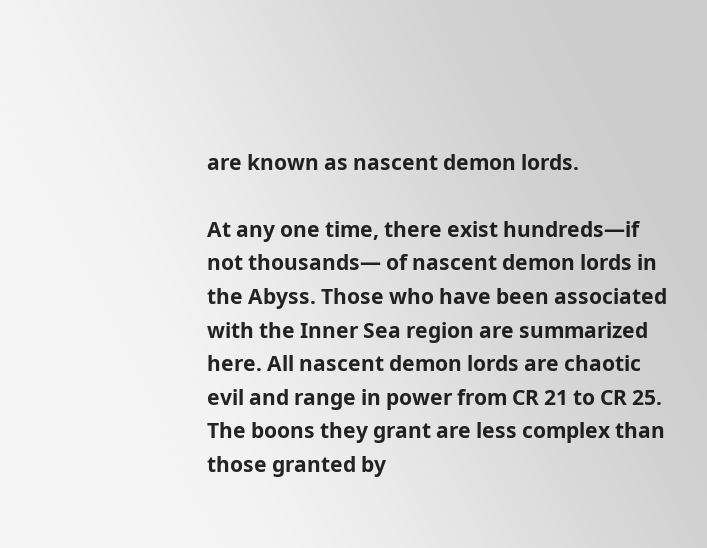are known as nascent demon lords.

At any one time, there exist hundreds—if not thousands— of nascent demon lords in the Abyss. Those who have been associated with the Inner Sea region are summarized here. All nascent demon lords are chaotic evil and range in power from CR 21 to CR 25. The boons they grant are less complex than those granted by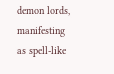demon lords, manifesting as spell-like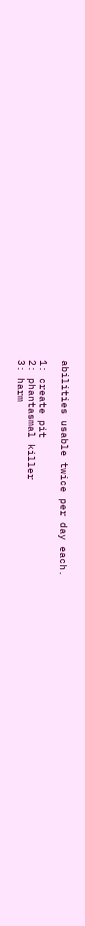abilities usable twice per day each.

1: create pit
2: phantasmal killer
3: harm